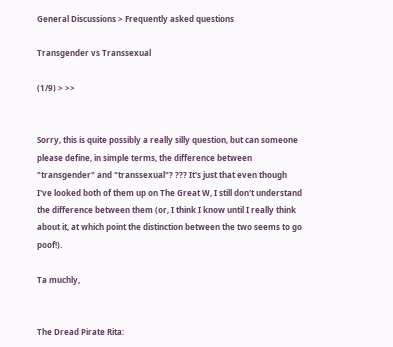General Discussions > Frequently asked questions

Transgender vs Transsexual

(1/9) > >>


Sorry, this is quite possibly a really silly question, but can someone please define, in simple terms, the difference between "transgender" and "transsexual"? ??? It's just that even though I've looked both of them up on The Great W, I still don't understand the difference between them (or, I think I know until I really think about it, at which point the distinction between the two seems to go poof!).

Ta muchly,


The Dread Pirate Rita: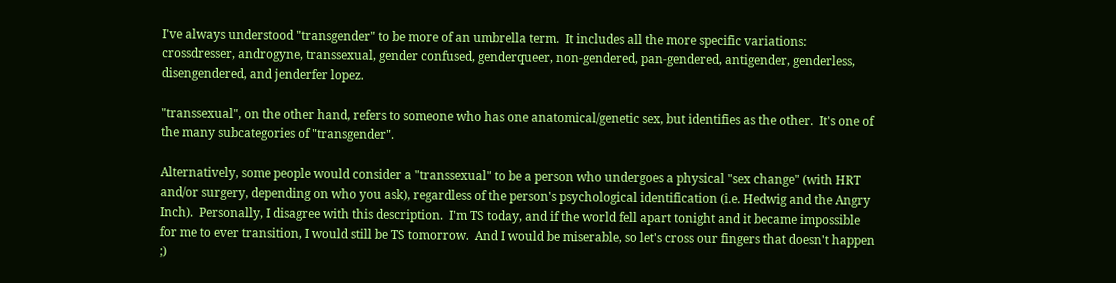I've always understood "transgender" to be more of an umbrella term.  It includes all the more specific variations: crossdresser, androgyne, transsexual, gender confused, genderqueer, non-gendered, pan-gendered, antigender, genderless, disengendered, and jenderfer lopez.

"transsexual", on the other hand, refers to someone who has one anatomical/genetic sex, but identifies as the other.  It's one of the many subcategories of "transgender".

Alternatively, some people would consider a "transsexual" to be a person who undergoes a physical "sex change" (with HRT and/or surgery, depending on who you ask), regardless of the person's psychological identification (i.e. Hedwig and the Angry Inch).  Personally, I disagree with this description.  I'm TS today, and if the world fell apart tonight and it became impossible for me to ever transition, I would still be TS tomorrow.  And I would be miserable, so let's cross our fingers that doesn't happen ;)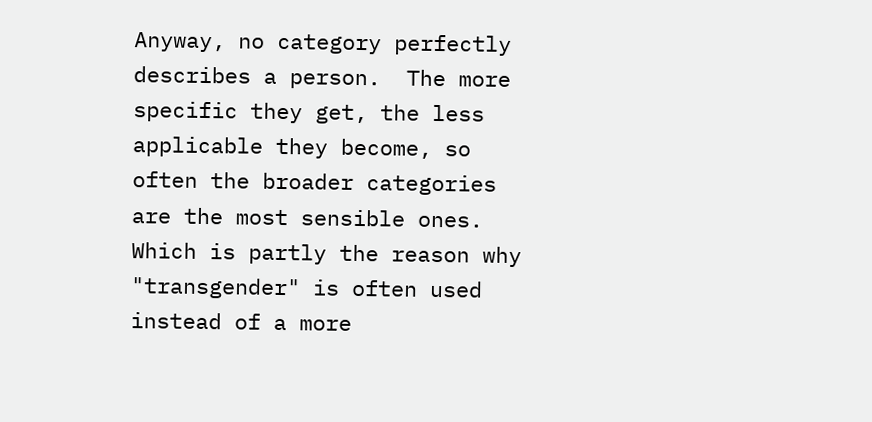Anyway, no category perfectly describes a person.  The more specific they get, the less applicable they become, so often the broader categories are the most sensible ones.  Which is partly the reason why "transgender" is often used instead of a more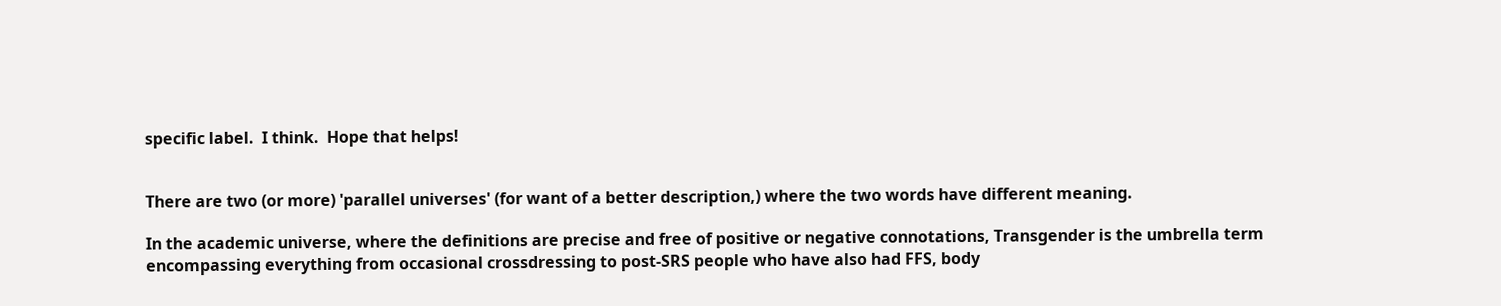specific label.  I think.  Hope that helps!


There are two (or more) 'parallel universes' (for want of a better description,) where the two words have different meaning.

In the academic universe, where the definitions are precise and free of positive or negative connotations, Transgender is the umbrella term encompassing everything from occasional crossdressing to post-SRS people who have also had FFS, body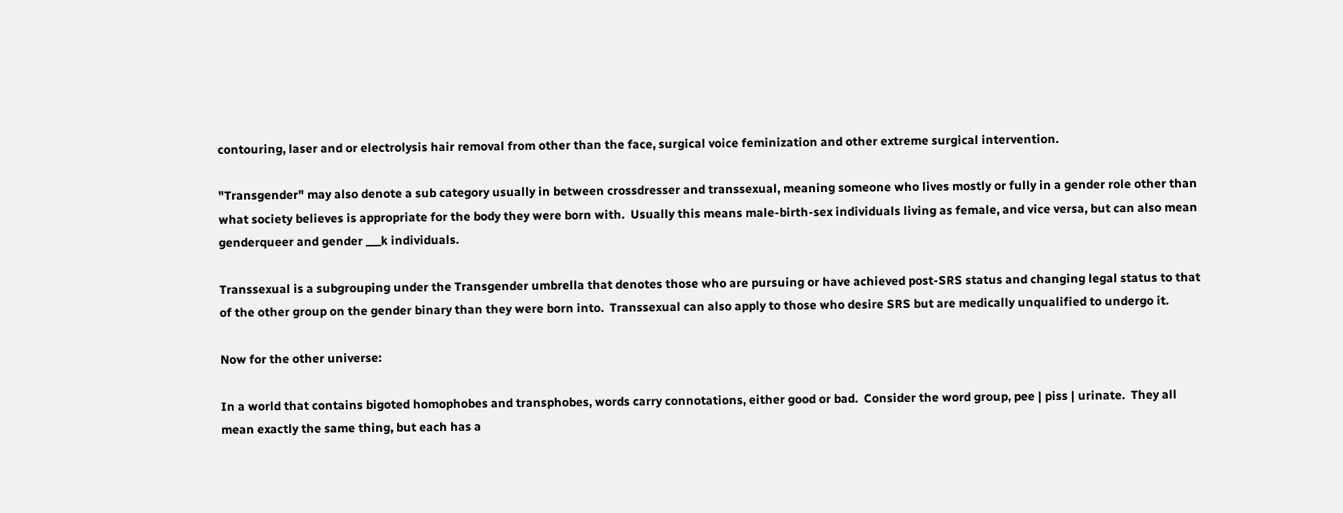contouring, laser and or electrolysis hair removal from other than the face, surgical voice feminization and other extreme surgical intervention.

"Transgender" may also denote a sub category usually in between crossdresser and transsexual, meaning someone who lives mostly or fully in a gender role other than what society believes is appropriate for the body they were born with.  Usually this means male-birth-sex individuals living as female, and vice versa, but can also mean genderqueer and gender ___k individuals.

Transsexual is a subgrouping under the Transgender umbrella that denotes those who are pursuing or have achieved post-SRS status and changing legal status to that of the other group on the gender binary than they were born into.  Transsexual can also apply to those who desire SRS but are medically unqualified to undergo it.

Now for the other universe:

In a world that contains bigoted homophobes and transphobes, words carry connotations, either good or bad.  Consider the word group, pee | piss | urinate.  They all mean exactly the same thing, but each has a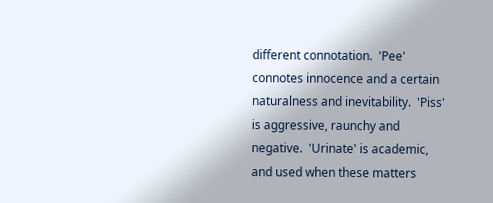different connotation.  'Pee' connotes innocence and a certain naturalness and inevitability.  'Piss' is aggressive, raunchy and negative.  'Urinate' is academic, and used when these matters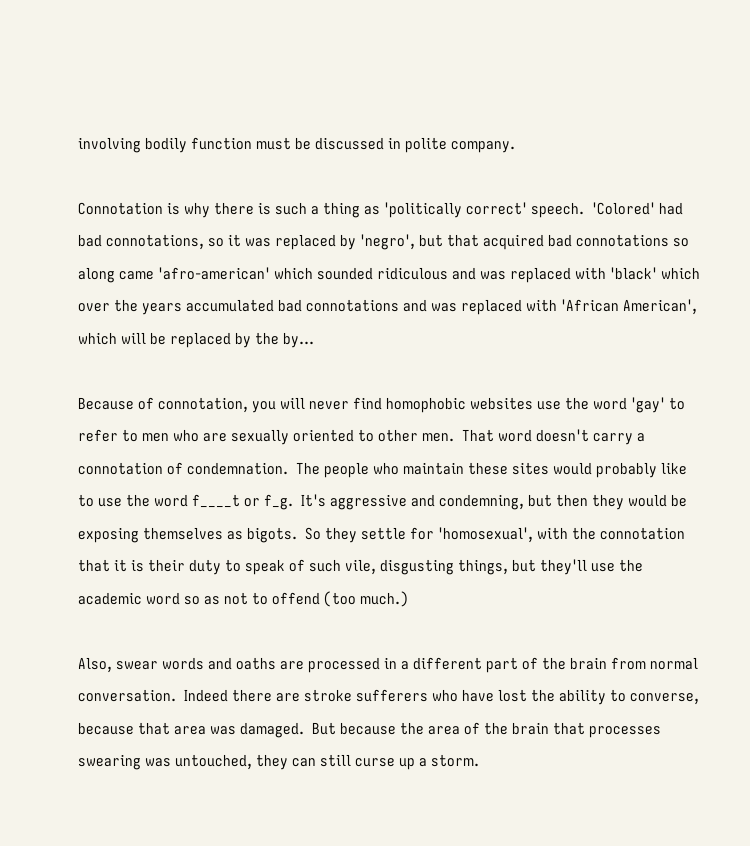involving bodily function must be discussed in polite company.

Connotation is why there is such a thing as 'politically correct' speech.  'Colored' had bad connotations, so it was replaced by 'negro', but that acquired bad connotations so along came 'afro-american' which sounded ridiculous and was replaced with 'black' which over the years accumulated bad connotations and was replaced with 'African American', which will be replaced by the by...

Because of connotation, you will never find homophobic websites use the word 'gay' to refer to men who are sexually oriented to other men.  That word doesn't carry a connotation of condemnation.  The people who maintain these sites would probably like to use the word f____t or f_g.  It's aggressive and condemning, but then they would be exposing themselves as bigots.  So they settle for 'homosexual', with the connotation that it is their duty to speak of such vile, disgusting things, but they'll use the academic word so as not to offend (too much.)

Also, swear words and oaths are processed in a different part of the brain from normal conversation.  Indeed there are stroke sufferers who have lost the ability to converse, because that area was damaged.  But because the area of the brain that processes swearing was untouched, they can still curse up a storm.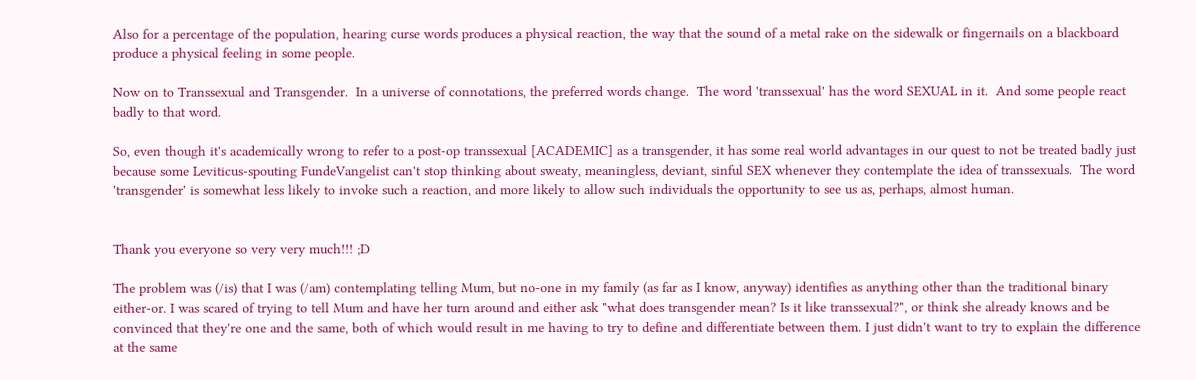Also for a percentage of the population, hearing curse words produces a physical reaction, the way that the sound of a metal rake on the sidewalk or fingernails on a blackboard produce a physical feeling in some people.

Now on to Transsexual and Transgender.  In a universe of connotations, the preferred words change.  The word 'transsexual' has the word SEXUAL in it.  And some people react badly to that word.

So, even though it's academically wrong to refer to a post-op transsexual [ACADEMIC] as a transgender, it has some real world advantages in our quest to not be treated badly just because some Leviticus-spouting FundeVangelist can't stop thinking about sweaty, meaningless, deviant, sinful SEX whenever they contemplate the idea of transsexuals.  The word 'transgender' is somewhat less likely to invoke such a reaction, and more likely to allow such individuals the opportunity to see us as, perhaps, almost human.


Thank you everyone so very very much!!! ;D

The problem was (/is) that I was (/am) contemplating telling Mum, but no-one in my family (as far as I know, anyway) identifies as anything other than the traditional binary either-or. I was scared of trying to tell Mum and have her turn around and either ask "what does transgender mean? Is it like transsexual?", or think she already knows and be convinced that they're one and the same, both of which would result in me having to try to define and differentiate between them. I just didn't want to try to explain the difference at the same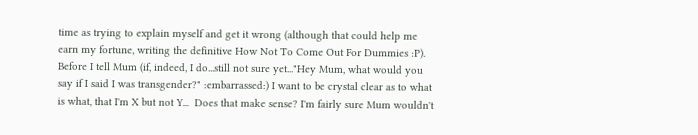time as trying to explain myself and get it wrong (although that could help me earn my fortune, writing the definitive How Not To Come Out For Dummies :P). Before I tell Mum (if, indeed, I do...still not sure yet..."Hey Mum, what would you say if I said I was transgender?" :embarrassed:) I want to be crystal clear as to what is what, that I'm X but not Y...  Does that make sense? I'm fairly sure Mum wouldn't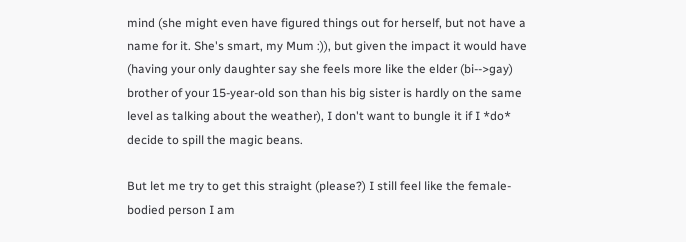mind (she might even have figured things out for herself, but not have a name for it. She's smart, my Mum :)), but given the impact it would have (having your only daughter say she feels more like the elder (bi-->gay) brother of your 15-year-old son than his big sister is hardly on the same level as talking about the weather), I don't want to bungle it if I *do* decide to spill the magic beans.

But let me try to get this straight (please?) I still feel like the female-bodied person I am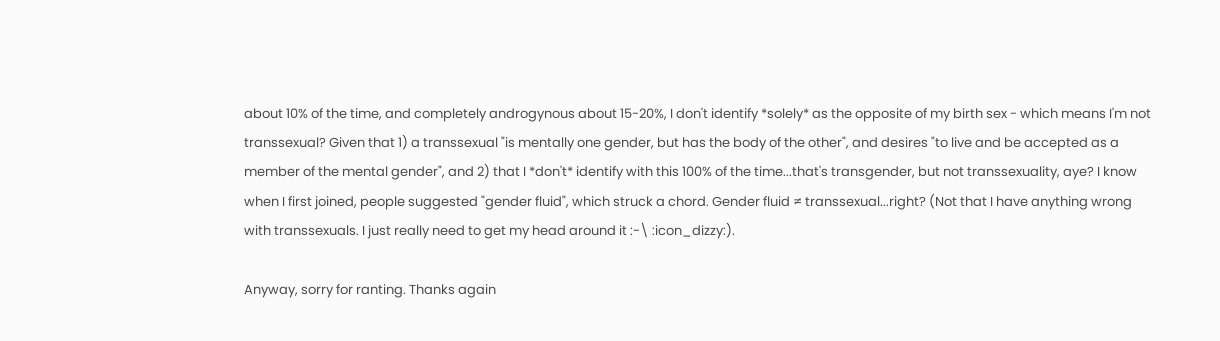about 10% of the time, and completely androgynous about 15-20%, I don't identify *solely* as the opposite of my birth sex - which means I'm not transsexual? Given that 1) a transsexual "is mentally one gender, but has the body of the other", and desires "to live and be accepted as a member of the mental gender", and 2) that I *don't* identify with this 100% of the time...that's transgender, but not transsexuality, aye? I know when I first joined, people suggested "gender fluid", which struck a chord. Gender fluid ≠ transsexual...right? (Not that I have anything wrong with transsexuals. I just really need to get my head around it :-\ :icon_dizzy:).

Anyway, sorry for ranting. Thanks again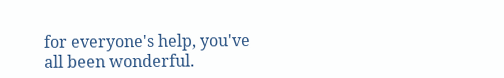for everyone's help, you've all been wonderful.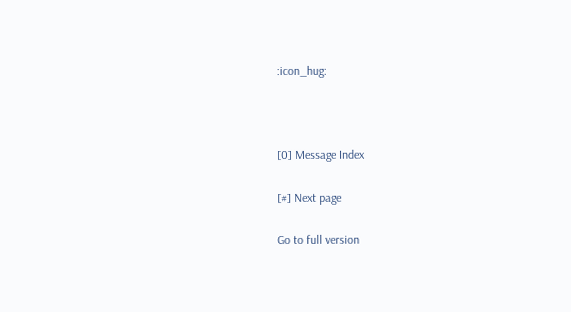:icon_hug:



[0] Message Index

[#] Next page

Go to full version